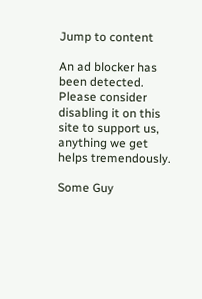Jump to content

An ad blocker has been detected. Please consider disabling it on this site to support us, anything we get helps tremendously.

Some Guy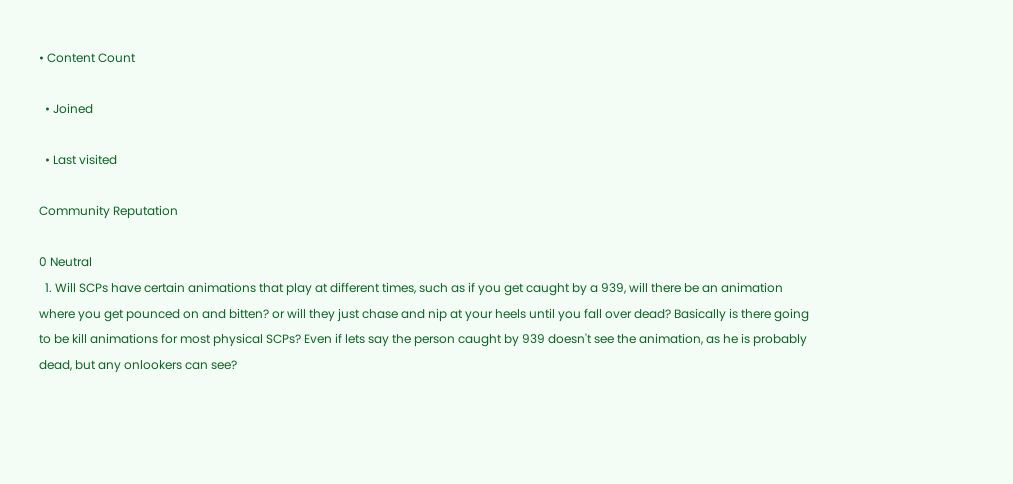• Content Count

  • Joined

  • Last visited

Community Reputation

0 Neutral
  1. Will SCPs have certain animations that play at different times, such as if you get caught by a 939, will there be an animation where you get pounced on and bitten? or will they just chase and nip at your heels until you fall over dead? Basically is there going to be kill animations for most physical SCPs? Even if lets say the person caught by 939 doesn't see the animation, as he is probably dead, but any onlookers can see?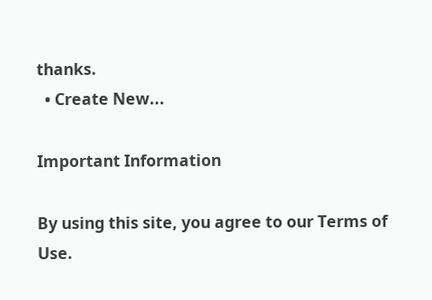thanks.
  • Create New...

Important Information

By using this site, you agree to our Terms of Use.